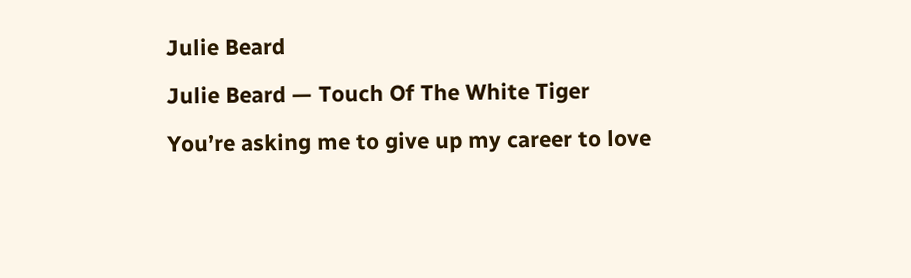Julie Beard

Julie Beard — Touch Of The White Tiger

You’re asking me to give up my career to love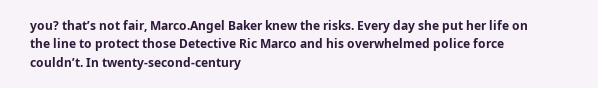you? that’s not fair, Marco.Angel Baker knew the risks. Every day she put her life on the line to protect those Detective Ric Marco and his overwhelmed police force couldn’t. In twenty-second-century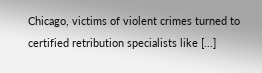Chicago, victims of violent crimes turned to certified retribution specialists like [...]